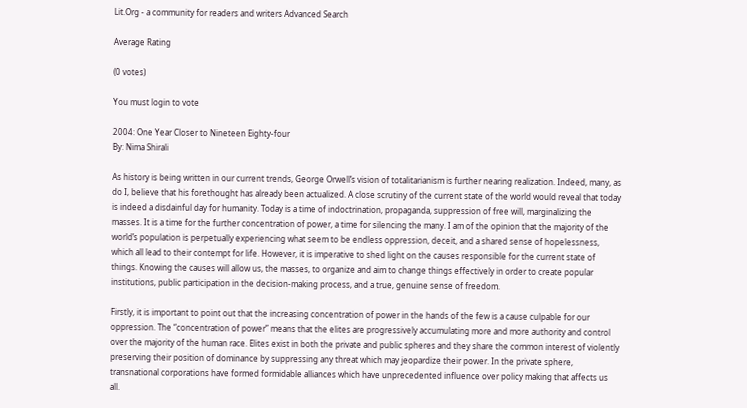Lit.Org - a community for readers and writers Advanced Search

Average Rating

(0 votes)

You must login to vote

2004: One Year Closer to Nineteen Eighty-four
By: Nima Shirali

As history is being written in our current trends, George Orwell’s vision of totalitarianism is further nearing realization. Indeed, many, as do I, believe that his forethought has already been actualized. A close scrutiny of the current state of the world would reveal that today is indeed a disdainful day for humanity. Today is a time of indoctrination, propaganda, suppression of free will, marginalizing the masses. It is a time for the further concentration of power, a time for silencing the many. I am of the opinion that the majority of the world’s population is perpetually experiencing what seem to be endless oppression, deceit, and a shared sense of hopelessness, which all lead to their contempt for life. However, it is imperative to shed light on the causes responsible for the current state of things. Knowing the causes will allow us, the masses, to organize and aim to change things effectively in order to create popular institutions, public participation in the decision-making process, and a true, genuine sense of freedom.

Firstly, it is important to point out that the increasing concentration of power in the hands of the few is a cause culpable for our oppression. The “concentration of power” means that the elites are progressively accumulating more and more authority and control over the majority of the human race. Elites exist in both the private and public spheres and they share the common interest of violently preserving their position of dominance by suppressing any threat which may jeopardize their power. In the private sphere, transnational corporations have formed formidable alliances which have unprecedented influence over policy making that affects us all.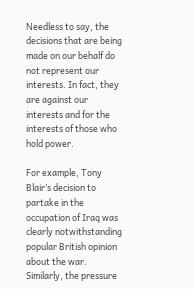Needless to say, the decisions that are being made on our behalf do not represent our interests. In fact, they are against our interests and for the interests of those who hold power.

For example, Tony Blair’s decision to partake in the occupation of Iraq was clearly notwithstanding popular British opinion about the war. Similarly, the pressure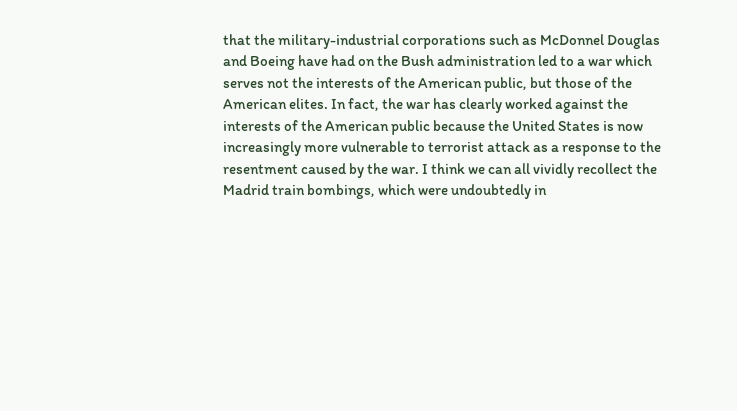that the military-industrial corporations such as McDonnel Douglas and Boeing have had on the Bush administration led to a war which serves not the interests of the American public, but those of the American elites. In fact, the war has clearly worked against the interests of the American public because the United States is now increasingly more vulnerable to terrorist attack as a response to the resentment caused by the war. I think we can all vividly recollect the Madrid train bombings, which were undoubtedly in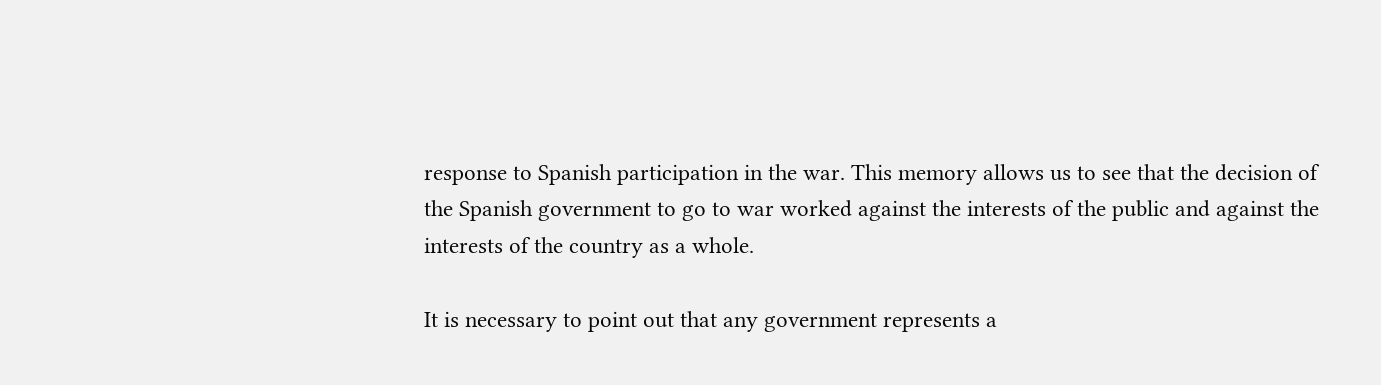response to Spanish participation in the war. This memory allows us to see that the decision of the Spanish government to go to war worked against the interests of the public and against the interests of the country as a whole.

It is necessary to point out that any government represents a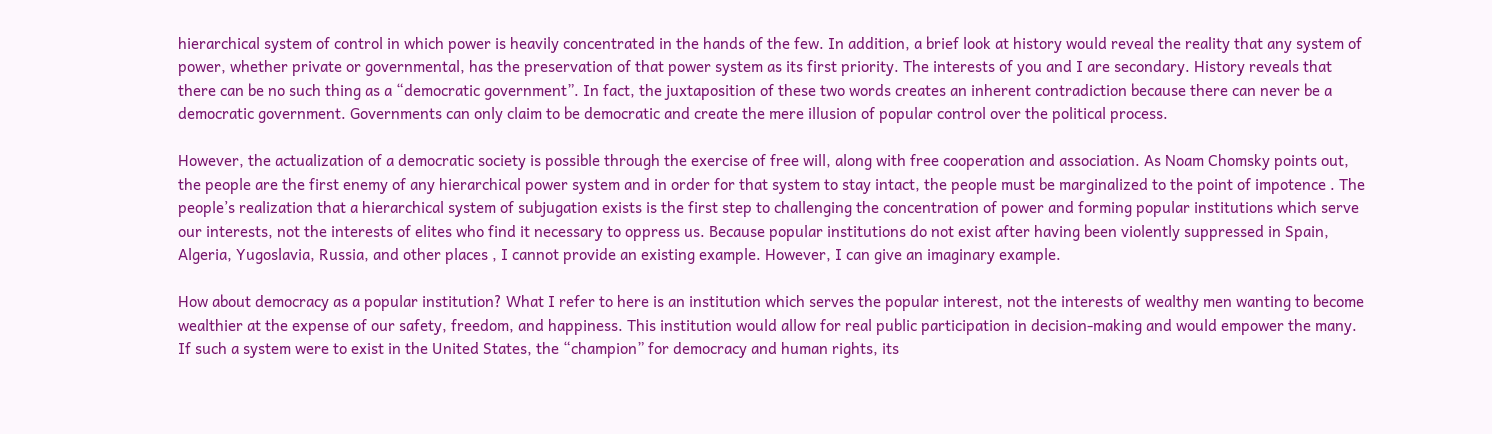hierarchical system of control in which power is heavily concentrated in the hands of the few. In addition, a brief look at history would reveal the reality that any system of power, whether private or governmental, has the preservation of that power system as its first priority. The interests of you and I are secondary. History reveals that there can be no such thing as a “democratic government”. In fact, the juxtaposition of these two words creates an inherent contradiction because there can never be a democratic government. Governments can only claim to be democratic and create the mere illusion of popular control over the political process.

However, the actualization of a democratic society is possible through the exercise of free will, along with free cooperation and association. As Noam Chomsky points out, the people are the first enemy of any hierarchical power system and in order for that system to stay intact, the people must be marginalized to the point of impotence . The people’s realization that a hierarchical system of subjugation exists is the first step to challenging the concentration of power and forming popular institutions which serve our interests, not the interests of elites who find it necessary to oppress us. Because popular institutions do not exist after having been violently suppressed in Spain, Algeria, Yugoslavia, Russia, and other places , I cannot provide an existing example. However, I can give an imaginary example.

How about democracy as a popular institution? What I refer to here is an institution which serves the popular interest, not the interests of wealthy men wanting to become wealthier at the expense of our safety, freedom, and happiness. This institution would allow for real public participation in decision-making and would empower the many. If such a system were to exist in the United States, the “champion” for democracy and human rights, its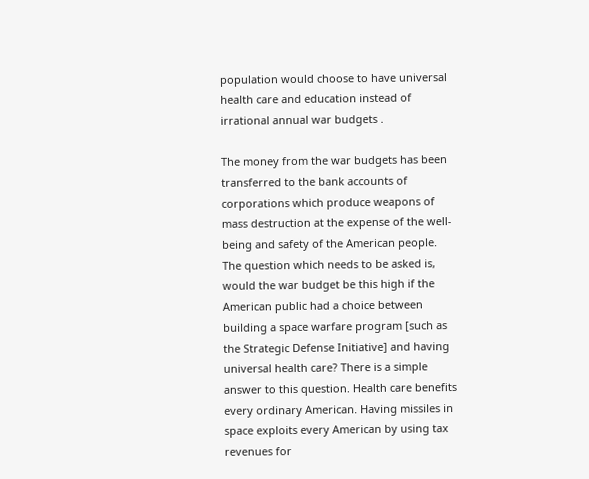population would choose to have universal health care and education instead of irrational annual war budgets .

The money from the war budgets has been transferred to the bank accounts of corporations which produce weapons of mass destruction at the expense of the well-being and safety of the American people. The question which needs to be asked is, would the war budget be this high if the American public had a choice between building a space warfare program [such as the Strategic Defense Initiative] and having universal health care? There is a simple answer to this question. Health care benefits every ordinary American. Having missiles in space exploits every American by using tax revenues for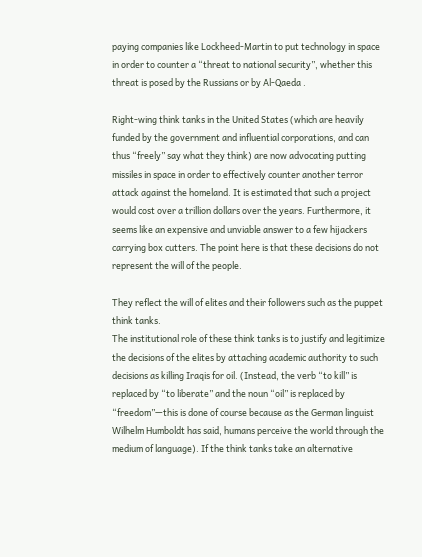paying companies like Lockheed-Martin to put technology in space in order to counter a “threat to national security”, whether this threat is posed by the Russians or by Al-Qaeda .

Right-wing think tanks in the United States (which are heavily funded by the government and influential corporations, and can thus “freely” say what they think) are now advocating putting missiles in space in order to effectively counter another terror attack against the homeland. It is estimated that such a project would cost over a trillion dollars over the years. Furthermore, it seems like an expensive and unviable answer to a few hijackers carrying box cutters. The point here is that these decisions do not represent the will of the people.

They reflect the will of elites and their followers such as the puppet think tanks.
The institutional role of these think tanks is to justify and legitimize the decisions of the elites by attaching academic authority to such decisions as killing Iraqis for oil. (Instead, the verb “to kill” is replaced by “to liberate” and the noun “oil” is replaced by “freedom”—this is done of course because as the German linguist Wilhelm Humboldt has said, humans perceive the world through the medium of language). If the think tanks take an alternative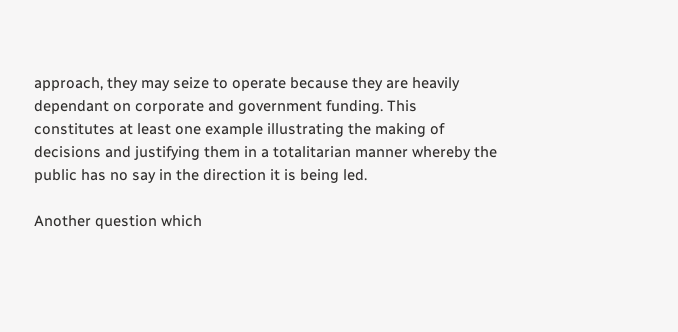approach, they may seize to operate because they are heavily dependant on corporate and government funding. This constitutes at least one example illustrating the making of decisions and justifying them in a totalitarian manner whereby the public has no say in the direction it is being led.

Another question which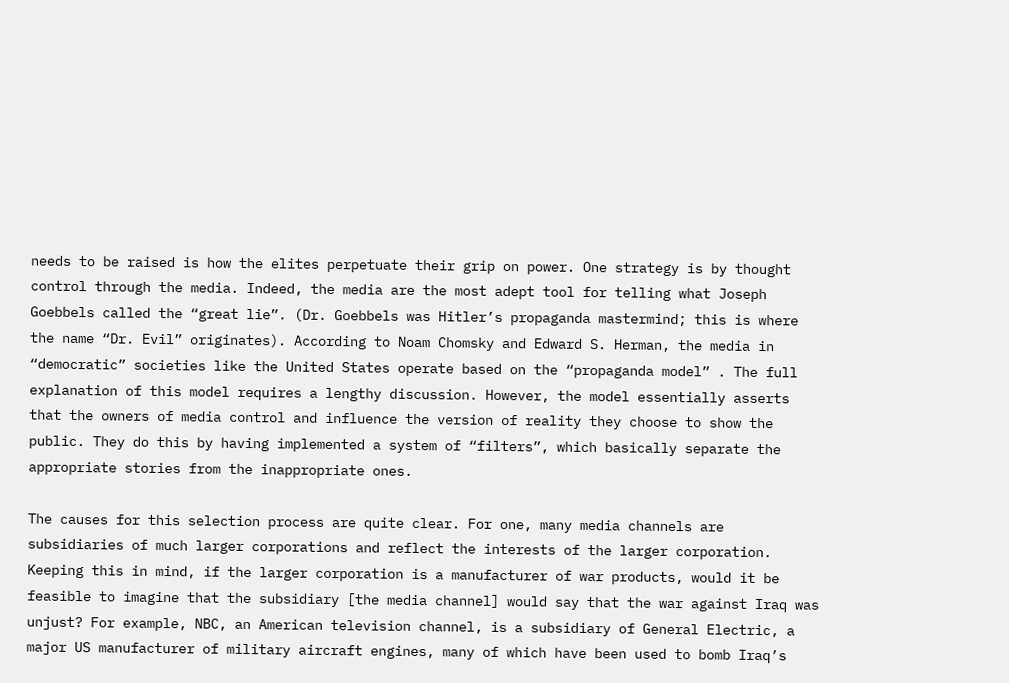needs to be raised is how the elites perpetuate their grip on power. One strategy is by thought control through the media. Indeed, the media are the most adept tool for telling what Joseph Goebbels called the “great lie”. (Dr. Goebbels was Hitler’s propaganda mastermind; this is where the name “Dr. Evil” originates). According to Noam Chomsky and Edward S. Herman, the media in “democratic” societies like the United States operate based on the “propaganda model” . The full explanation of this model requires a lengthy discussion. However, the model essentially asserts that the owners of media control and influence the version of reality they choose to show the public. They do this by having implemented a system of “filters”, which basically separate the appropriate stories from the inappropriate ones.

The causes for this selection process are quite clear. For one, many media channels are subsidiaries of much larger corporations and reflect the interests of the larger corporation. Keeping this in mind, if the larger corporation is a manufacturer of war products, would it be feasible to imagine that the subsidiary [the media channel] would say that the war against Iraq was unjust? For example, NBC, an American television channel, is a subsidiary of General Electric, a major US manufacturer of military aircraft engines, many of which have been used to bomb Iraq’s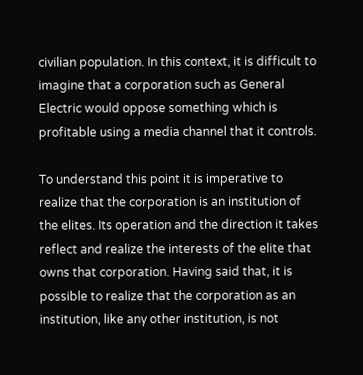civilian population. In this context, it is difficult to imagine that a corporation such as General Electric would oppose something which is profitable using a media channel that it controls.

To understand this point it is imperative to realize that the corporation is an institution of the elites. Its operation and the direction it takes reflect and realize the interests of the elite that owns that corporation. Having said that, it is possible to realize that the corporation as an institution, like any other institution, is not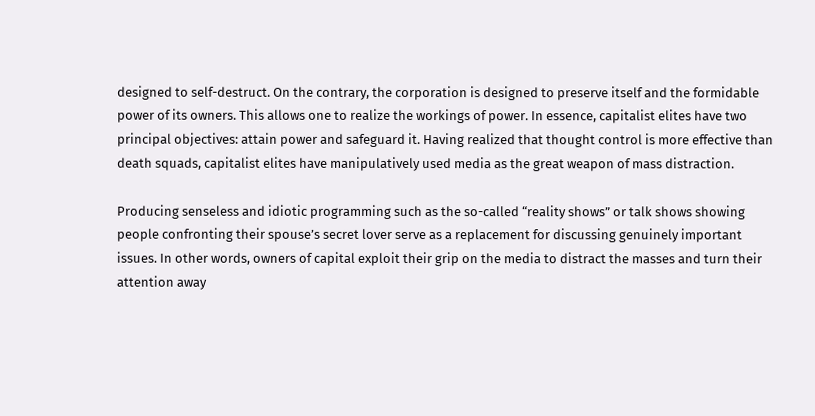designed to self-destruct. On the contrary, the corporation is designed to preserve itself and the formidable power of its owners. This allows one to realize the workings of power. In essence, capitalist elites have two principal objectives: attain power and safeguard it. Having realized that thought control is more effective than death squads, capitalist elites have manipulatively used media as the great weapon of mass distraction.

Producing senseless and idiotic programming such as the so-called “reality shows” or talk shows showing people confronting their spouse’s secret lover serve as a replacement for discussing genuinely important issues. In other words, owners of capital exploit their grip on the media to distract the masses and turn their attention away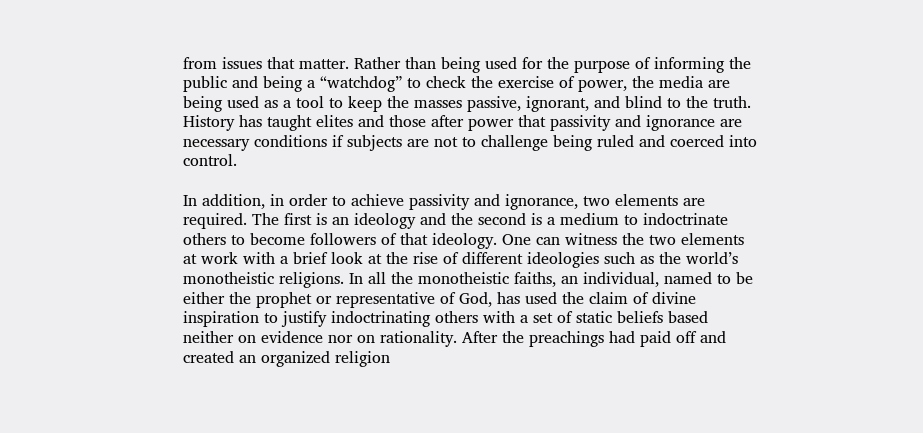from issues that matter. Rather than being used for the purpose of informing the public and being a “watchdog” to check the exercise of power, the media are being used as a tool to keep the masses passive, ignorant, and blind to the truth. History has taught elites and those after power that passivity and ignorance are necessary conditions if subjects are not to challenge being ruled and coerced into control.

In addition, in order to achieve passivity and ignorance, two elements are required. The first is an ideology and the second is a medium to indoctrinate others to become followers of that ideology. One can witness the two elements at work with a brief look at the rise of different ideologies such as the world’s monotheistic religions. In all the monotheistic faiths, an individual, named to be either the prophet or representative of God, has used the claim of divine inspiration to justify indoctrinating others with a set of static beliefs based neither on evidence nor on rationality. After the preachings had paid off and created an organized religion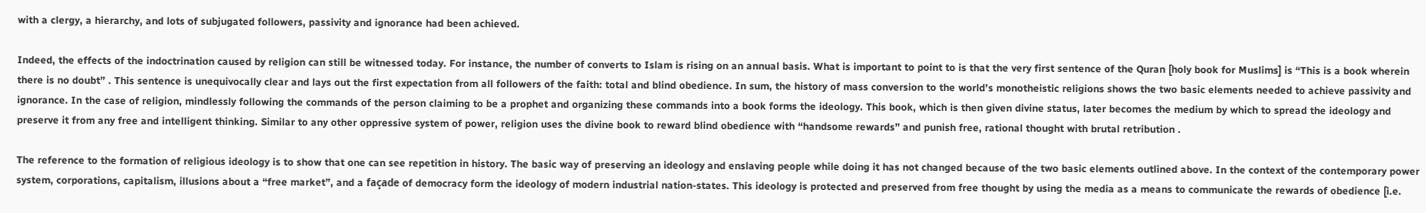with a clergy, a hierarchy, and lots of subjugated followers, passivity and ignorance had been achieved.

Indeed, the effects of the indoctrination caused by religion can still be witnessed today. For instance, the number of converts to Islam is rising on an annual basis. What is important to point to is that the very first sentence of the Quran [holy book for Muslims] is “This is a book wherein there is no doubt” . This sentence is unequivocally clear and lays out the first expectation from all followers of the faith: total and blind obedience. In sum, the history of mass conversion to the world’s monotheistic religions shows the two basic elements needed to achieve passivity and ignorance. In the case of religion, mindlessly following the commands of the person claiming to be a prophet and organizing these commands into a book forms the ideology. This book, which is then given divine status, later becomes the medium by which to spread the ideology and preserve it from any free and intelligent thinking. Similar to any other oppressive system of power, religion uses the divine book to reward blind obedience with “handsome rewards” and punish free, rational thought with brutal retribution .

The reference to the formation of religious ideology is to show that one can see repetition in history. The basic way of preserving an ideology and enslaving people while doing it has not changed because of the two basic elements outlined above. In the context of the contemporary power system, corporations, capitalism, illusions about a “free market”, and a façade of democracy form the ideology of modern industrial nation-states. This ideology is protected and preserved from free thought by using the media as a means to communicate the rewards of obedience [i.e.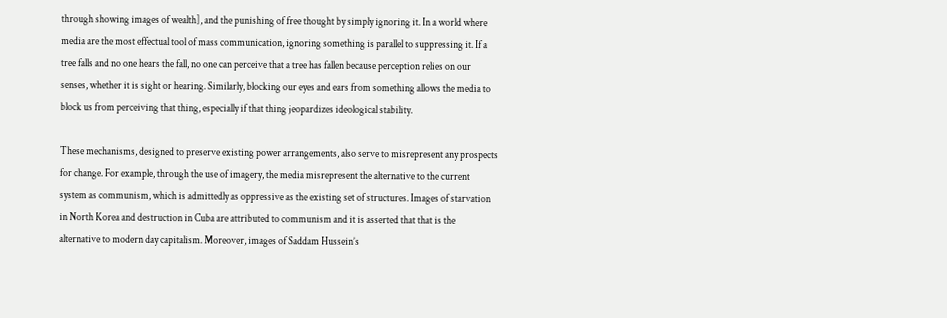through showing images of wealth], and the punishing of free thought by simply ignoring it. In a world where media are the most effectual tool of mass communication, ignoring something is parallel to suppressing it. If a tree falls and no one hears the fall, no one can perceive that a tree has fallen because perception relies on our senses, whether it is sight or hearing. Similarly, blocking our eyes and ears from something allows the media to block us from perceiving that thing, especially if that thing jeopardizes ideological stability.

These mechanisms, designed to preserve existing power arrangements, also serve to misrepresent any prospects for change. For example, through the use of imagery, the media misrepresent the alternative to the current system as communism, which is admittedly as oppressive as the existing set of structures. Images of starvation in North Korea and destruction in Cuba are attributed to communism and it is asserted that that is the alternative to modern day capitalism. Moreover, images of Saddam Hussein’s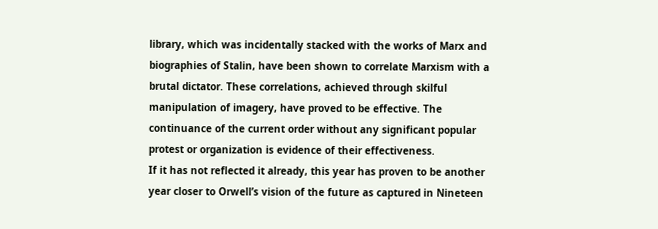library, which was incidentally stacked with the works of Marx and biographies of Stalin, have been shown to correlate Marxism with a brutal dictator. These correlations, achieved through skilful manipulation of imagery, have proved to be effective. The continuance of the current order without any significant popular protest or organization is evidence of their effectiveness.
If it has not reflected it already, this year has proven to be another year closer to Orwell’s vision of the future as captured in Nineteen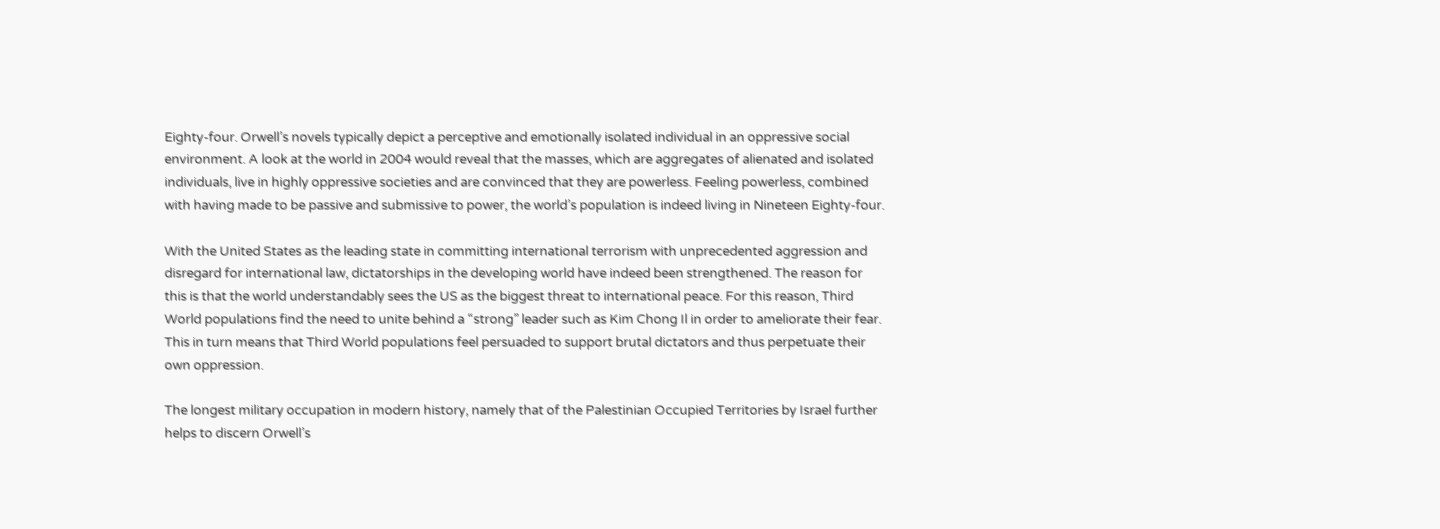Eighty-four. Orwell’s novels typically depict a perceptive and emotionally isolated individual in an oppressive social environment. A look at the world in 2004 would reveal that the masses, which are aggregates of alienated and isolated individuals, live in highly oppressive societies and are convinced that they are powerless. Feeling powerless, combined with having made to be passive and submissive to power, the world’s population is indeed living in Nineteen Eighty-four.

With the United States as the leading state in committing international terrorism with unprecedented aggression and disregard for international law, dictatorships in the developing world have indeed been strengthened. The reason for this is that the world understandably sees the US as the biggest threat to international peace. For this reason, Third World populations find the need to unite behind a “strong” leader such as Kim Chong Il in order to ameliorate their fear. This in turn means that Third World populations feel persuaded to support brutal dictators and thus perpetuate their own oppression.

The longest military occupation in modern history, namely that of the Palestinian Occupied Territories by Israel further helps to discern Orwell’s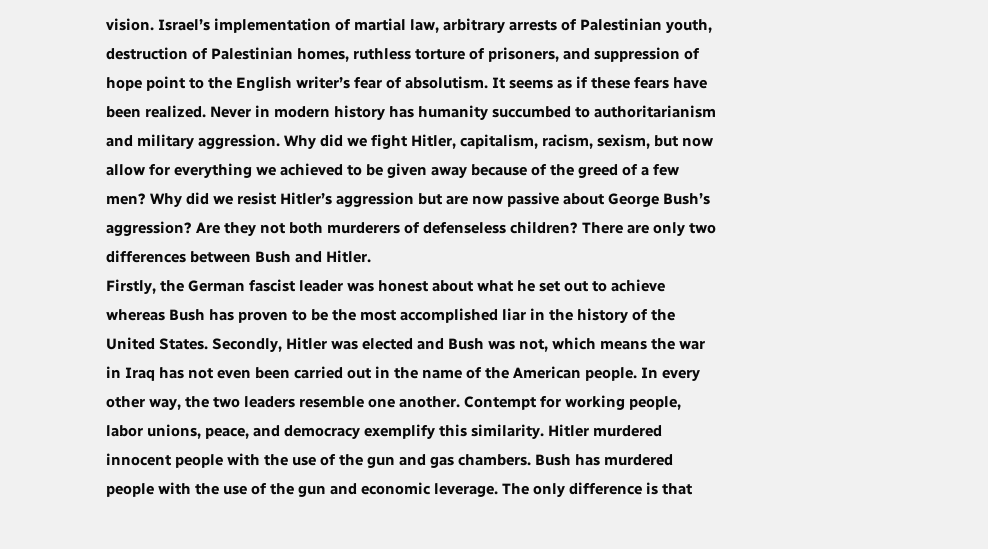vision. Israel’s implementation of martial law, arbitrary arrests of Palestinian youth, destruction of Palestinian homes, ruthless torture of prisoners, and suppression of hope point to the English writer’s fear of absolutism. It seems as if these fears have been realized. Never in modern history has humanity succumbed to authoritarianism and military aggression. Why did we fight Hitler, capitalism, racism, sexism, but now allow for everything we achieved to be given away because of the greed of a few men? Why did we resist Hitler’s aggression but are now passive about George Bush’s aggression? Are they not both murderers of defenseless children? There are only two differences between Bush and Hitler.
Firstly, the German fascist leader was honest about what he set out to achieve whereas Bush has proven to be the most accomplished liar in the history of the United States. Secondly, Hitler was elected and Bush was not, which means the war in Iraq has not even been carried out in the name of the American people. In every other way, the two leaders resemble one another. Contempt for working people, labor unions, peace, and democracy exemplify this similarity. Hitler murdered innocent people with the use of the gun and gas chambers. Bush has murdered people with the use of the gun and economic leverage. The only difference is that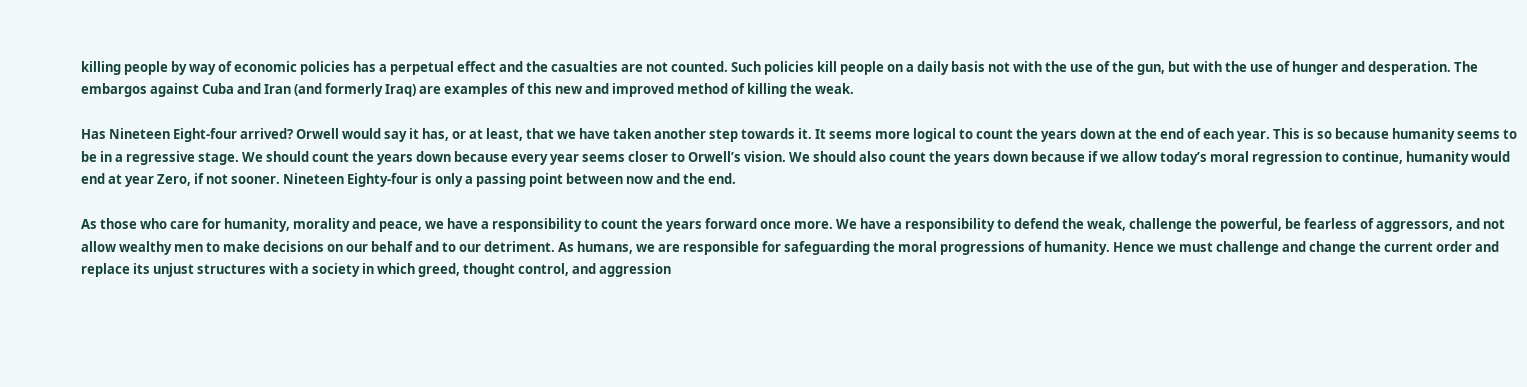killing people by way of economic policies has a perpetual effect and the casualties are not counted. Such policies kill people on a daily basis not with the use of the gun, but with the use of hunger and desperation. The embargos against Cuba and Iran (and formerly Iraq) are examples of this new and improved method of killing the weak.

Has Nineteen Eight-four arrived? Orwell would say it has, or at least, that we have taken another step towards it. It seems more logical to count the years down at the end of each year. This is so because humanity seems to be in a regressive stage. We should count the years down because every year seems closer to Orwell’s vision. We should also count the years down because if we allow today’s moral regression to continue, humanity would end at year Zero, if not sooner. Nineteen Eighty-four is only a passing point between now and the end.

As those who care for humanity, morality and peace, we have a responsibility to count the years forward once more. We have a responsibility to defend the weak, challenge the powerful, be fearless of aggressors, and not allow wealthy men to make decisions on our behalf and to our detriment. As humans, we are responsible for safeguarding the moral progressions of humanity. Hence we must challenge and change the current order and replace its unjust structures with a society in which greed, thought control, and aggression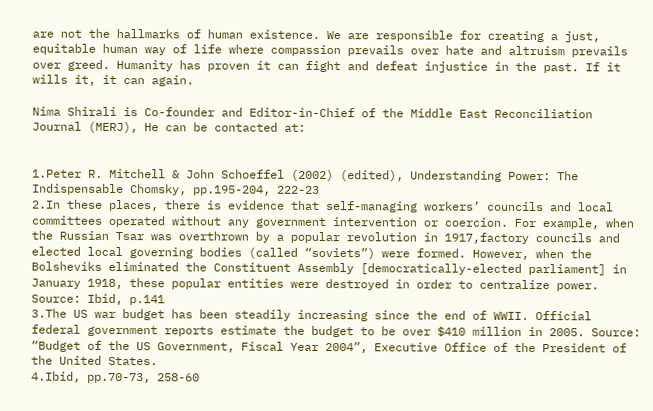are not the hallmarks of human existence. We are responsible for creating a just, equitable human way of life where compassion prevails over hate and altruism prevails over greed. Humanity has proven it can fight and defeat injustice in the past. If it wills it, it can again.

Nima Shirali is Co-founder and Editor-in-Chief of the Middle East Reconciliation Journal (MERJ), He can be contacted at:


1.Peter R. Mitchell & John Schoeffel (2002) (edited), Understanding Power: The Indispensable Chomsky, pp.195-204, 222-23
2.In these places, there is evidence that self-managing workers’ councils and local committees operated without any government intervention or coercion. For example, when the Russian Tsar was overthrown by a popular revolution in 1917,factory councils and elected local governing bodies (called “soviets”) were formed. However, when the Bolsheviks eliminated the Constituent Assembly [democratically-elected parliament] in January 1918, these popular entities were destroyed in order to centralize power. Source: Ibid, p.141
3.The US war budget has been steadily increasing since the end of WWII. Official federal government reports estimate the budget to be over $410 million in 2005. Source: “Budget of the US Government, Fiscal Year 2004”, Executive Office of the President of the United States.
4.Ibid, pp.70-73, 258-60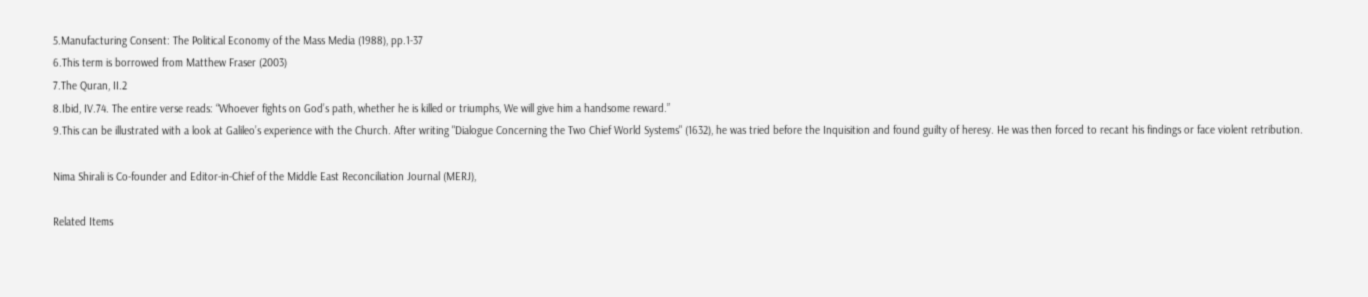5.Manufacturing Consent: The Political Economy of the Mass Media (1988), pp.1-37
6.This term is borrowed from Matthew Fraser (2003)
7.The Quran, II.2
8.Ibid, IV.74. The entire verse reads: “Whoever fights on God’s path, whether he is killed or triumphs, We will give him a handsome reward.”
9.This can be illustrated with a look at Galileo’s experience with the Church. After writing "Dialogue Concerning the Two Chief World Systems" (1632), he was tried before the Inquisition and found guilty of heresy. He was then forced to recant his findings or face violent retribution.

Nima Shirali is Co-founder and Editor-in-Chief of the Middle East Reconciliation Journal (MERJ),

Related Items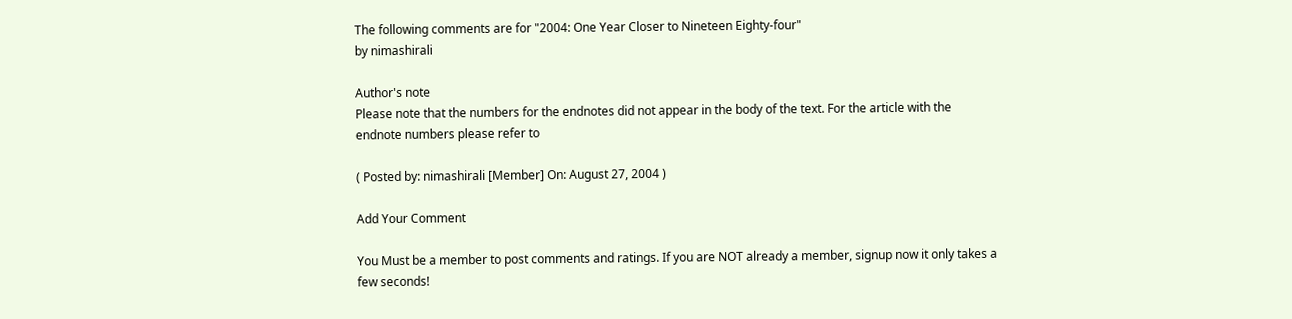The following comments are for "2004: One Year Closer to Nineteen Eighty-four"
by nimashirali

Author's note
Please note that the numbers for the endnotes did not appear in the body of the text. For the article with the endnote numbers please refer to

( Posted by: nimashirali [Member] On: August 27, 2004 )

Add Your Comment

You Must be a member to post comments and ratings. If you are NOT already a member, signup now it only takes a few seconds!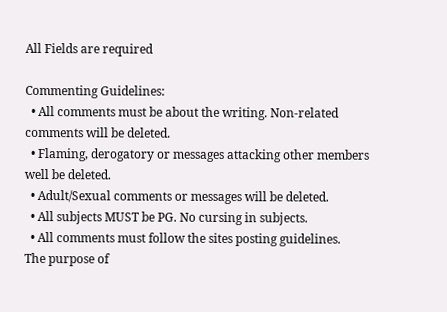All Fields are required

Commenting Guidelines:
  • All comments must be about the writing. Non-related comments will be deleted.
  • Flaming, derogatory or messages attacking other members well be deleted.
  • Adult/Sexual comments or messages will be deleted.
  • All subjects MUST be PG. No cursing in subjects.
  • All comments must follow the sites posting guidelines.
The purpose of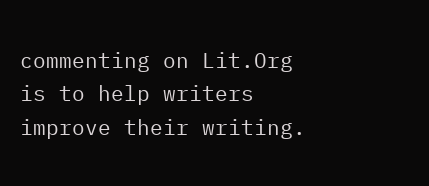commenting on Lit.Org is to help writers improve their writing.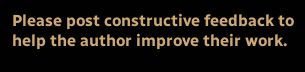Please post constructive feedback to help the author improve their work.